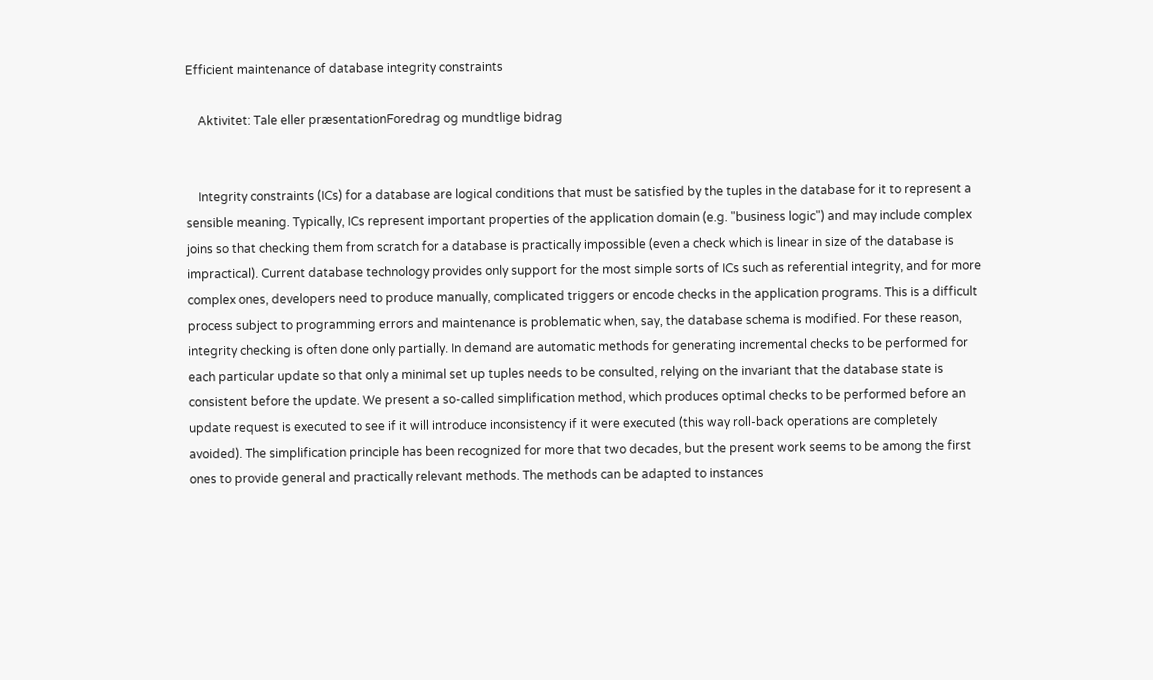Efficient maintenance of database integrity constraints

    Aktivitet: Tale eller præsentationForedrag og mundtlige bidrag


    Integrity constraints (ICs) for a database are logical conditions that must be satisfied by the tuples in the database for it to represent a sensible meaning. Typically, ICs represent important properties of the application domain (e.g. "business logic") and may include complex joins so that checking them from scratch for a database is practically impossible (even a check which is linear in size of the database is impractical). Current database technology provides only support for the most simple sorts of ICs such as referential integrity, and for more complex ones, developers need to produce manually, complicated triggers or encode checks in the application programs. This is a difficult process subject to programming errors and maintenance is problematic when, say, the database schema is modified. For these reason, integrity checking is often done only partially. In demand are automatic methods for generating incremental checks to be performed for each particular update so that only a minimal set up tuples needs to be consulted, relying on the invariant that the database state is consistent before the update. We present a so-called simplification method, which produces optimal checks to be performed before an update request is executed to see if it will introduce inconsistency if it were executed (this way roll-back operations are completely avoided). The simplification principle has been recognized for more that two decades, but the present work seems to be among the first ones to provide general and practically relevant methods. The methods can be adapted to instances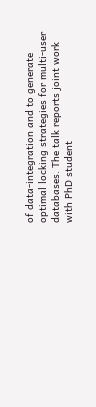of data-integration and to generate optimal locking strategies for multi-user databases. The talk reports joint work with PhD student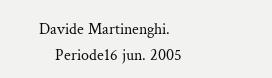Davide Martinenghi.
    Periode16 jun. 2005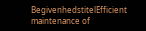BegivenhedstitelEfficient maintenance of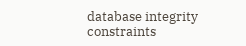database integrity constraints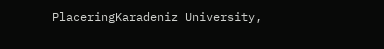PlaceringKaradeniz University,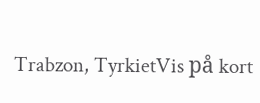Trabzon, TyrkietVis på kort